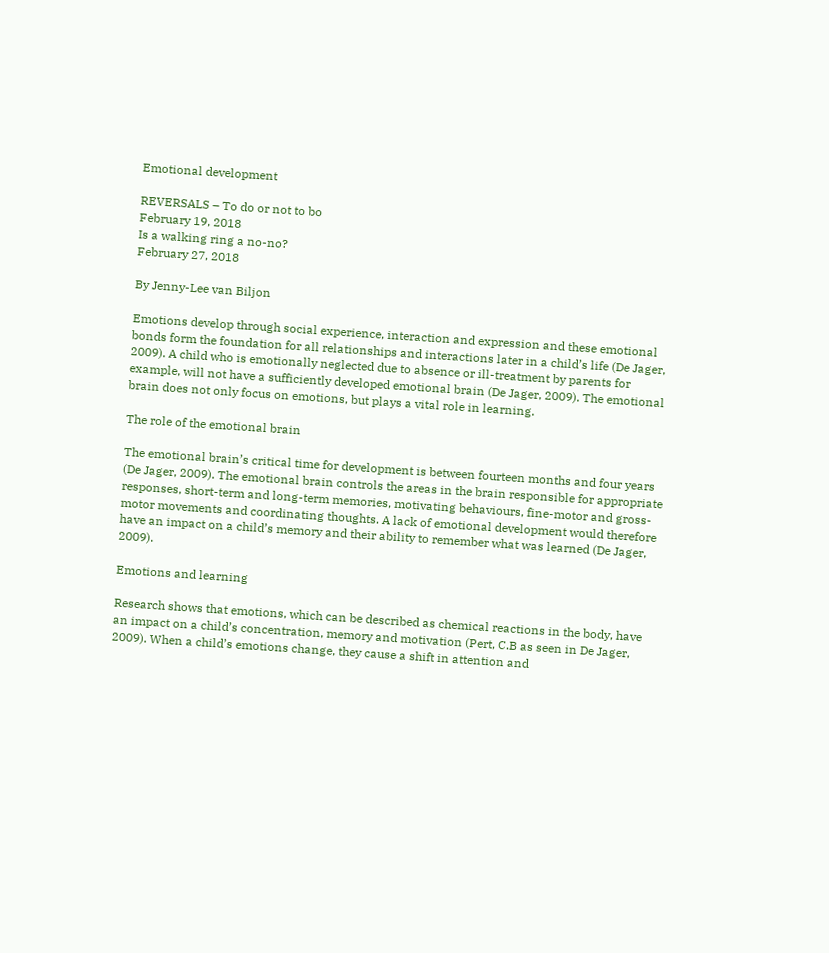Emotional development

REVERSALS – To do or not to bo
February 19, 2018
Is a walking ring a no-no?
February 27, 2018

By Jenny-Lee van Biljon

Emotions develop through social experience, interaction and expression and these emotional bonds form the foundation for all relationships and interactions later in a child’s life (De Jager, 2009). A child who is emotionally neglected due to absence or ill-treatment by parents for example, will not have a sufficiently developed emotional brain (De Jager, 2009). The emotional brain does not only focus on emotions, but plays a vital role in learning.

The role of the emotional brain

The emotional brain’s critical time for development is between fourteen months and four years (De Jager, 2009). The emotional brain controls the areas in the brain responsible for appropriate responses, short-term and long-term memories, motivating behaviours, fine-motor and gross-motor movements and coordinating thoughts. A lack of emotional development would therefore have an impact on a child’s memory and their ability to remember what was learned (De Jager, 2009).

Emotions and learning

Research shows that emotions, which can be described as chemical reactions in the body, have an impact on a child’s concentration, memory and motivation (Pert, C.B as seen in De Jager, 2009). When a child’s emotions change, they cause a shift in attention and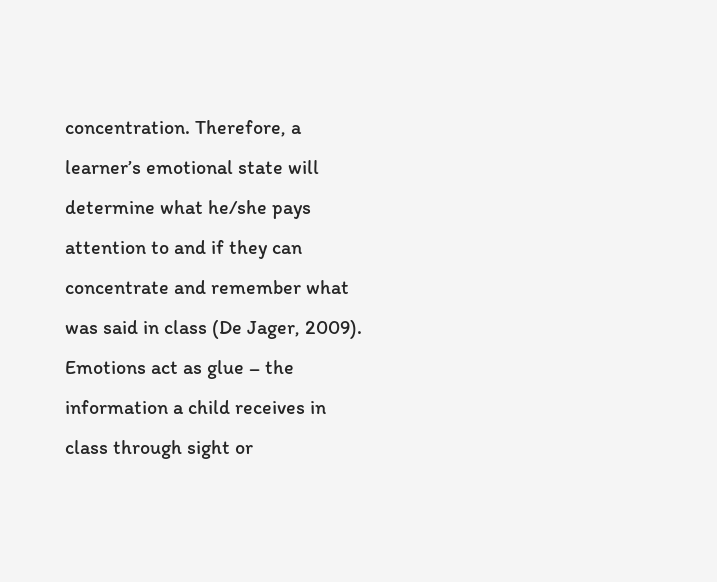concentration. Therefore, a learner’s emotional state will determine what he/she pays attention to and if they can concentrate and remember what was said in class (De Jager, 2009). Emotions act as glue – the information a child receives in class through sight or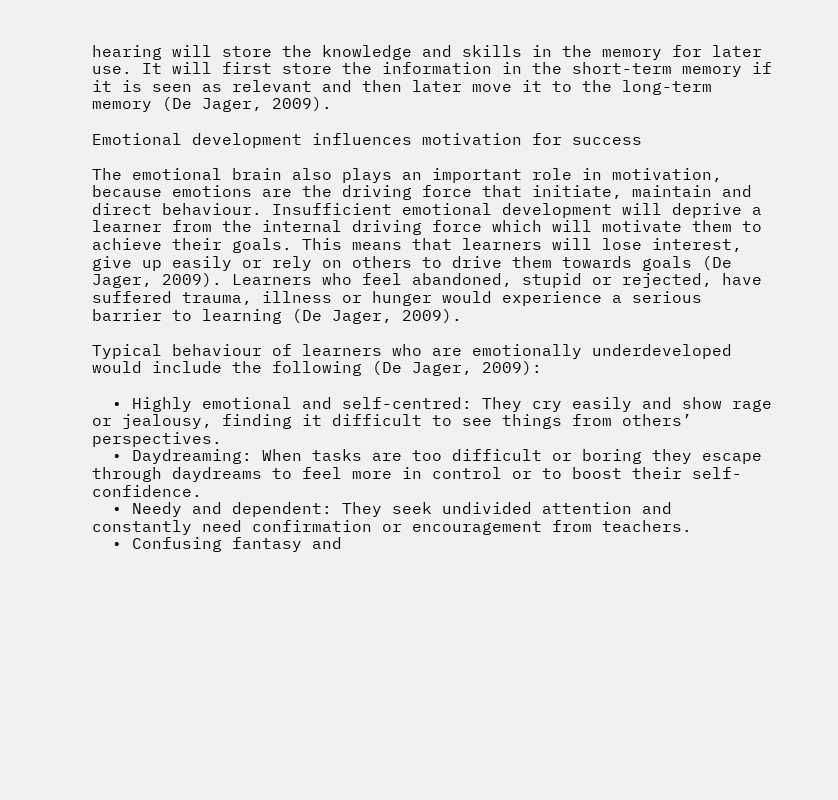hearing will store the knowledge and skills in the memory for later use. It will first store the information in the short-term memory if it is seen as relevant and then later move it to the long-term memory (De Jager, 2009).

Emotional development influences motivation for success

The emotional brain also plays an important role in motivation, because emotions are the driving force that initiate, maintain and direct behaviour. Insufficient emotional development will deprive a learner from the internal driving force which will motivate them to achieve their goals. This means that learners will lose interest, give up easily or rely on others to drive them towards goals (De Jager, 2009). Learners who feel abandoned, stupid or rejected, have suffered trauma, illness or hunger would experience a serious barrier to learning (De Jager, 2009).

Typical behaviour of learners who are emotionally underdeveloped would include the following (De Jager, 2009):

  • Highly emotional and self-centred: They cry easily and show rage or jealousy, finding it difficult to see things from others’ perspectives.
  • Daydreaming: When tasks are too difficult or boring they escape through daydreams to feel more in control or to boost their self-confidence.
  • Needy and dependent: They seek undivided attention and constantly need confirmation or encouragement from teachers.
  • Confusing fantasy and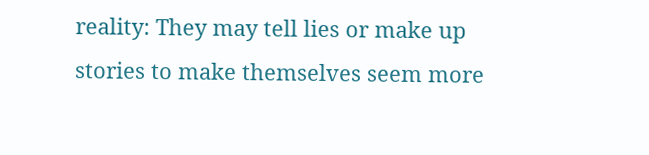reality: They may tell lies or make up stories to make themselves seem more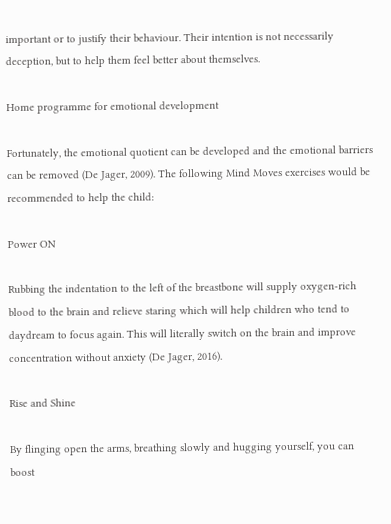important or to justify their behaviour. Their intention is not necessarily deception, but to help them feel better about themselves.

Home programme for emotional development

Fortunately, the emotional quotient can be developed and the emotional barriers can be removed (De Jager, 2009). The following Mind Moves exercises would be recommended to help the child:

Power ON

Rubbing the indentation to the left of the breastbone will supply oxygen-rich blood to the brain and relieve staring which will help children who tend to daydream to focus again. This will literally switch on the brain and improve concentration without anxiety (De Jager, 2016).

Rise and Shine

By flinging open the arms, breathing slowly and hugging yourself, you can boost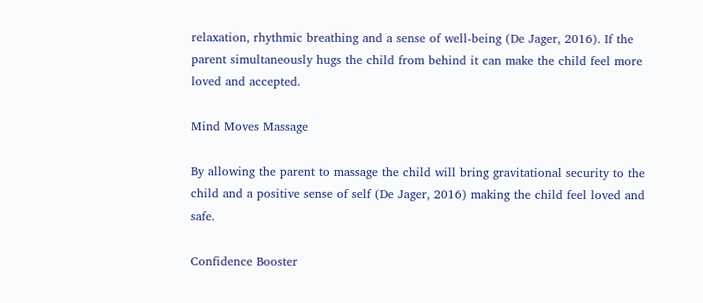relaxation, rhythmic breathing and a sense of well-being (De Jager, 2016). If the parent simultaneously hugs the child from behind it can make the child feel more loved and accepted.

Mind Moves Massage

By allowing the parent to massage the child will bring gravitational security to the child and a positive sense of self (De Jager, 2016) making the child feel loved and safe.

Confidence Booster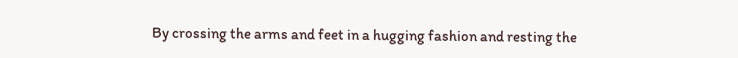By crossing the arms and feet in a hugging fashion and resting the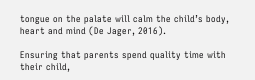tongue on the palate will calm the child’s body, heart and mind (De Jager, 2016).

Ensuring that parents spend quality time with their child,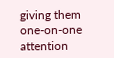giving them one-on-one attention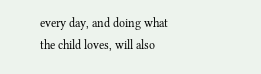every day, and doing what the child loves, will also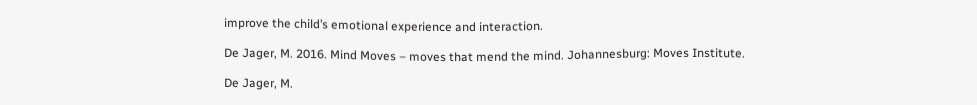improve the child’s emotional experience and interaction.

De Jager, M. 2016. Mind Moves – moves that mend the mind. Johannesburg: Moves Institute.

De Jager, M.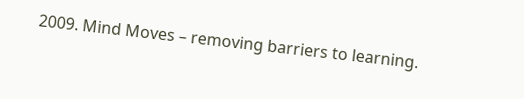2009. Mind Moves – removing barriers to learning.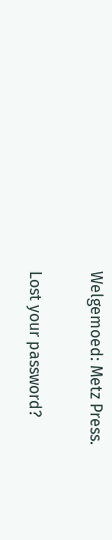Welgemoed: Metz Press.


Lost your password?